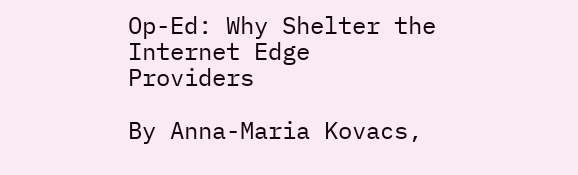Op-Ed: Why Shelter the Internet Edge Providers

By Anna-Maria Kovacs,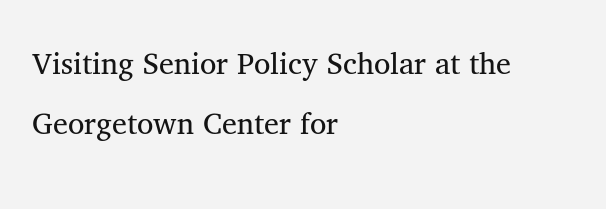Visiting Senior Policy Scholar at the Georgetown Center for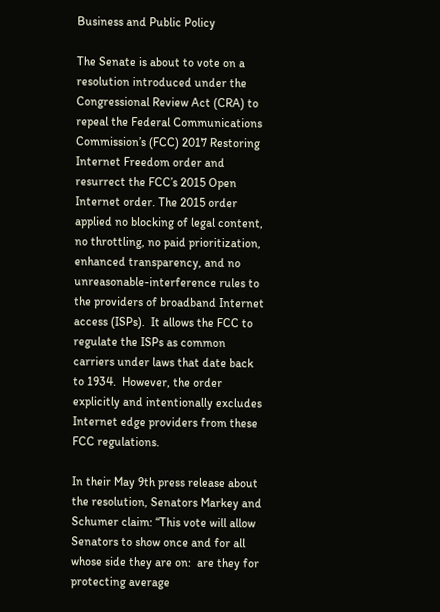Business and Public Policy

The Senate is about to vote on a resolution introduced under the Congressional Review Act (CRA) to repeal the Federal Communications Commission’s (FCC) 2017 Restoring Internet Freedom order and resurrect the FCC’s 2015 Open Internet order. The 2015 order applied no blocking of legal content, no throttling, no paid prioritization, enhanced transparency, and no unreasonable-interference rules to the providers of broadband Internet access (ISPs).  It allows the FCC to regulate the ISPs as common carriers under laws that date back to 1934.  However, the order explicitly and intentionally excludes Internet edge providers from these FCC regulations.

In their May 9th press release about the resolution, Senators Markey and Schumer claim: “This vote will allow Senators to show once and for all whose side they are on:  are they for protecting average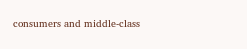consumers and middle-class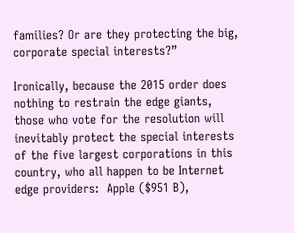families? Or are they protecting the big, corporate special interests?”

Ironically, because the 2015 order does nothing to restrain the edge giants, those who vote for the resolution will inevitably protect the special interests of the five largest corporations in this country, who all happen to be Internet edge providers:  Apple ($951 B),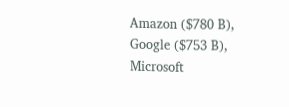Amazon ($780 B), Google ($753 B), Microsoft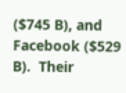($745 B), and Facebook ($529 B).  Their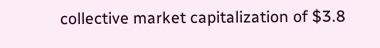collective market capitalization of $3.8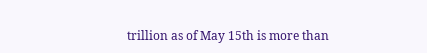trillion as of May 15th is more than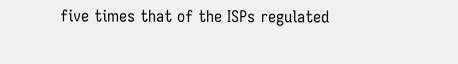five times that of the ISPs regulated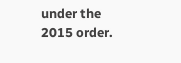under the 2015 order.